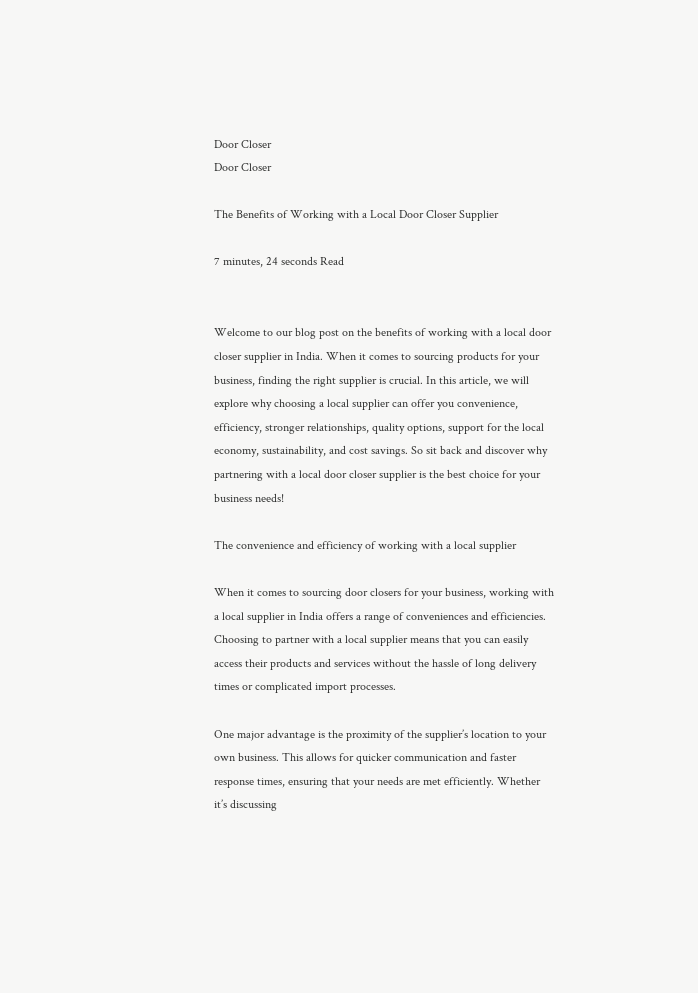Door Closer
Door Closer

The Benefits of Working with a Local Door Closer Supplier

7 minutes, 24 seconds Read


Welcome to our blog post on the benefits of working with a local door closer supplier in India. When it comes to sourcing products for your business, finding the right supplier is crucial. In this article, we will explore why choosing a local supplier can offer you convenience, efficiency, stronger relationships, quality options, support for the local economy, sustainability, and cost savings. So sit back and discover why partnering with a local door closer supplier is the best choice for your business needs!

The convenience and efficiency of working with a local supplier

When it comes to sourcing door closers for your business, working with a local supplier in India offers a range of conveniences and efficiencies. Choosing to partner with a local supplier means that you can easily access their products and services without the hassle of long delivery times or complicated import processes.

One major advantage is the proximity of the supplier’s location to your own business. This allows for quicker communication and faster response times, ensuring that your needs are met efficiently. Whether it’s discussing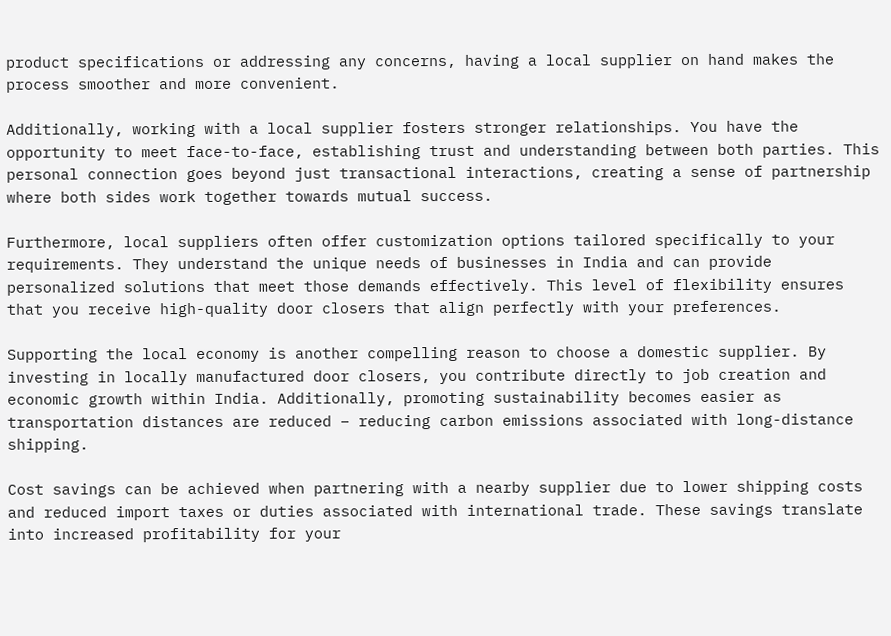product specifications or addressing any concerns, having a local supplier on hand makes the process smoother and more convenient.

Additionally, working with a local supplier fosters stronger relationships. You have the opportunity to meet face-to-face, establishing trust and understanding between both parties. This personal connection goes beyond just transactional interactions, creating a sense of partnership where both sides work together towards mutual success.

Furthermore, local suppliers often offer customization options tailored specifically to your requirements. They understand the unique needs of businesses in India and can provide personalized solutions that meet those demands effectively. This level of flexibility ensures that you receive high-quality door closers that align perfectly with your preferences.

Supporting the local economy is another compelling reason to choose a domestic supplier. By investing in locally manufactured door closers, you contribute directly to job creation and economic growth within India. Additionally, promoting sustainability becomes easier as transportation distances are reduced – reducing carbon emissions associated with long-distance shipping.

Cost savings can be achieved when partnering with a nearby supplier due to lower shipping costs and reduced import taxes or duties associated with international trade. These savings translate into increased profitability for your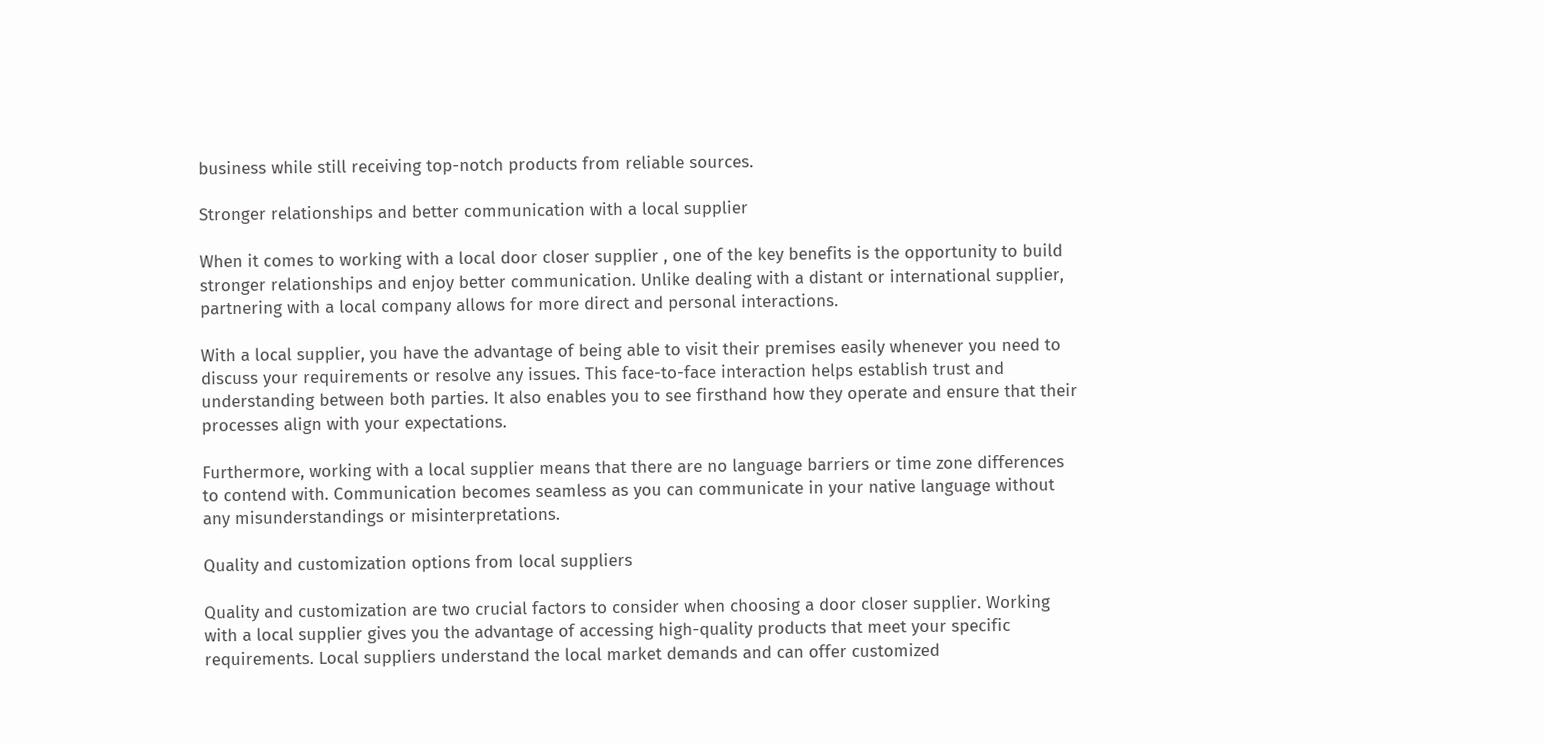business while still receiving top-notch products from reliable sources.

Stronger relationships and better communication with a local supplier

When it comes to working with a local door closer supplier , one of the key benefits is the opportunity to build stronger relationships and enjoy better communication. Unlike dealing with a distant or international supplier, partnering with a local company allows for more direct and personal interactions.

With a local supplier, you have the advantage of being able to visit their premises easily whenever you need to discuss your requirements or resolve any issues. This face-to-face interaction helps establish trust and understanding between both parties. It also enables you to see firsthand how they operate and ensure that their processes align with your expectations.

Furthermore, working with a local supplier means that there are no language barriers or time zone differences to contend with. Communication becomes seamless as you can communicate in your native language without any misunderstandings or misinterpretations.

Quality and customization options from local suppliers

Quality and customization are two crucial factors to consider when choosing a door closer supplier. Working with a local supplier gives you the advantage of accessing high-quality products that meet your specific requirements. Local suppliers understand the local market demands and can offer customized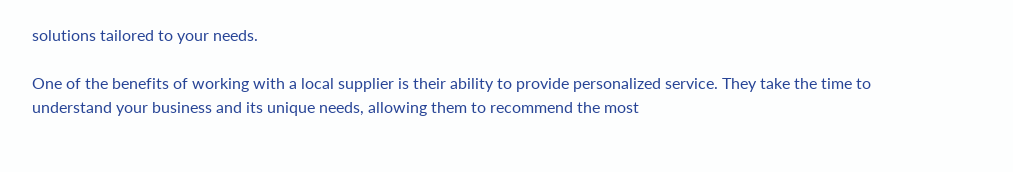solutions tailored to your needs.

One of the benefits of working with a local supplier is their ability to provide personalized service. They take the time to understand your business and its unique needs, allowing them to recommend the most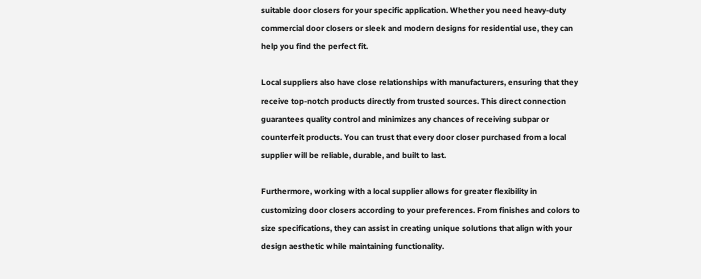suitable door closers for your specific application. Whether you need heavy-duty commercial door closers or sleek and modern designs for residential use, they can help you find the perfect fit.

Local suppliers also have close relationships with manufacturers, ensuring that they receive top-notch products directly from trusted sources. This direct connection guarantees quality control and minimizes any chances of receiving subpar or counterfeit products. You can trust that every door closer purchased from a local supplier will be reliable, durable, and built to last.

Furthermore, working with a local supplier allows for greater flexibility in customizing door closers according to your preferences. From finishes and colors to size specifications, they can assist in creating unique solutions that align with your design aesthetic while maintaining functionality.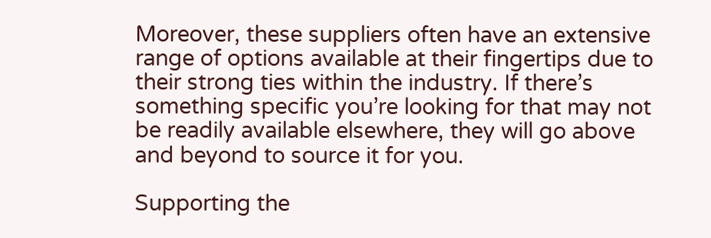Moreover, these suppliers often have an extensive range of options available at their fingertips due to their strong ties within the industry. If there’s something specific you’re looking for that may not be readily available elsewhere, they will go above and beyond to source it for you.

Supporting the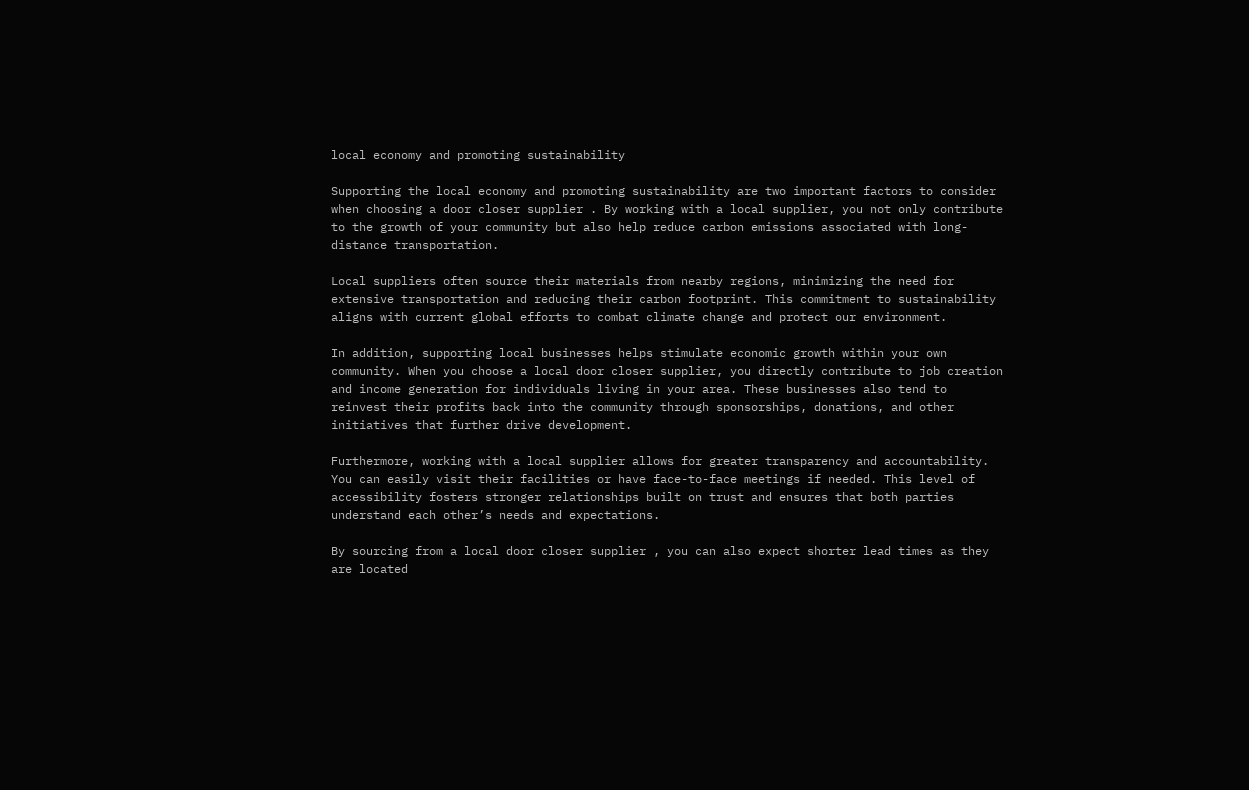local economy and promoting sustainability

Supporting the local economy and promoting sustainability are two important factors to consider when choosing a door closer supplier . By working with a local supplier, you not only contribute to the growth of your community but also help reduce carbon emissions associated with long-distance transportation.

Local suppliers often source their materials from nearby regions, minimizing the need for extensive transportation and reducing their carbon footprint. This commitment to sustainability aligns with current global efforts to combat climate change and protect our environment.

In addition, supporting local businesses helps stimulate economic growth within your own community. When you choose a local door closer supplier, you directly contribute to job creation and income generation for individuals living in your area. These businesses also tend to reinvest their profits back into the community through sponsorships, donations, and other initiatives that further drive development.

Furthermore, working with a local supplier allows for greater transparency and accountability. You can easily visit their facilities or have face-to-face meetings if needed. This level of accessibility fosters stronger relationships built on trust and ensures that both parties understand each other’s needs and expectations.

By sourcing from a local door closer supplier , you can also expect shorter lead times as they are located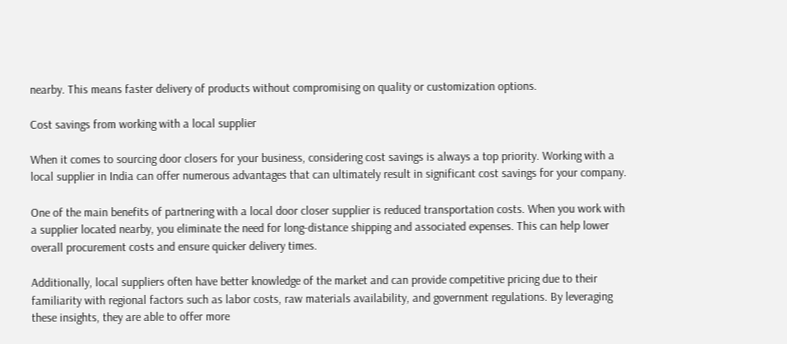nearby. This means faster delivery of products without compromising on quality or customization options.

Cost savings from working with a local supplier

When it comes to sourcing door closers for your business, considering cost savings is always a top priority. Working with a local supplier in India can offer numerous advantages that can ultimately result in significant cost savings for your company.

One of the main benefits of partnering with a local door closer supplier is reduced transportation costs. When you work with a supplier located nearby, you eliminate the need for long-distance shipping and associated expenses. This can help lower overall procurement costs and ensure quicker delivery times.

Additionally, local suppliers often have better knowledge of the market and can provide competitive pricing due to their familiarity with regional factors such as labor costs, raw materials availability, and government regulations. By leveraging these insights, they are able to offer more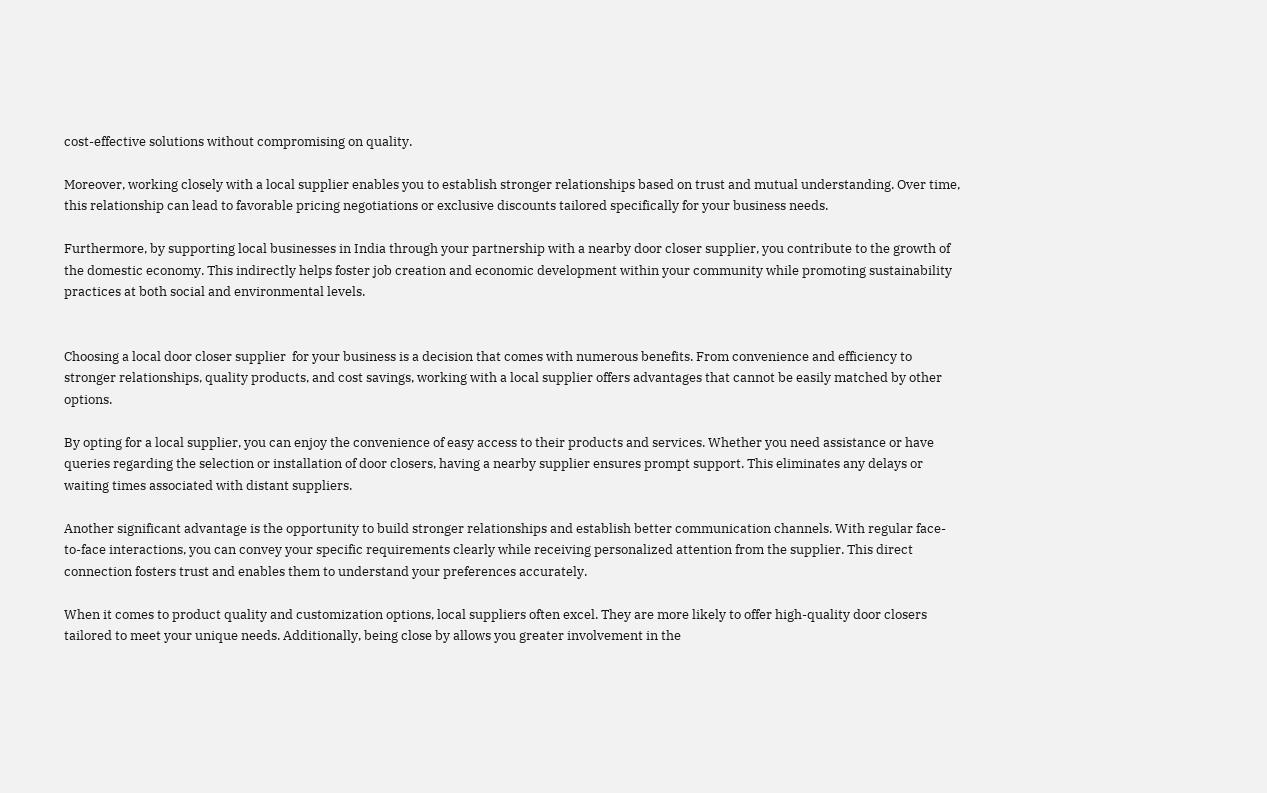cost-effective solutions without compromising on quality.

Moreover, working closely with a local supplier enables you to establish stronger relationships based on trust and mutual understanding. Over time, this relationship can lead to favorable pricing negotiations or exclusive discounts tailored specifically for your business needs.

Furthermore, by supporting local businesses in India through your partnership with a nearby door closer supplier, you contribute to the growth of the domestic economy. This indirectly helps foster job creation and economic development within your community while promoting sustainability practices at both social and environmental levels.


Choosing a local door closer supplier  for your business is a decision that comes with numerous benefits. From convenience and efficiency to stronger relationships, quality products, and cost savings, working with a local supplier offers advantages that cannot be easily matched by other options.

By opting for a local supplier, you can enjoy the convenience of easy access to their products and services. Whether you need assistance or have queries regarding the selection or installation of door closers, having a nearby supplier ensures prompt support. This eliminates any delays or waiting times associated with distant suppliers.

Another significant advantage is the opportunity to build stronger relationships and establish better communication channels. With regular face-to-face interactions, you can convey your specific requirements clearly while receiving personalized attention from the supplier. This direct connection fosters trust and enables them to understand your preferences accurately.

When it comes to product quality and customization options, local suppliers often excel. They are more likely to offer high-quality door closers tailored to meet your unique needs. Additionally, being close by allows you greater involvement in the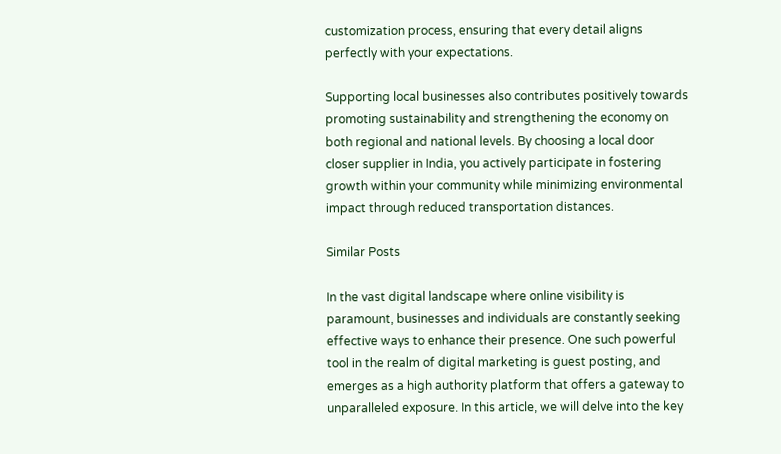customization process, ensuring that every detail aligns perfectly with your expectations.

Supporting local businesses also contributes positively towards promoting sustainability and strengthening the economy on both regional and national levels. By choosing a local door closer supplier in India, you actively participate in fostering growth within your community while minimizing environmental impact through reduced transportation distances.

Similar Posts

In the vast digital landscape where online visibility is paramount, businesses and individuals are constantly seeking effective ways to enhance their presence. One such powerful tool in the realm of digital marketing is guest posting, and emerges as a high authority platform that offers a gateway to unparalleled exposure. In this article, we will delve into the key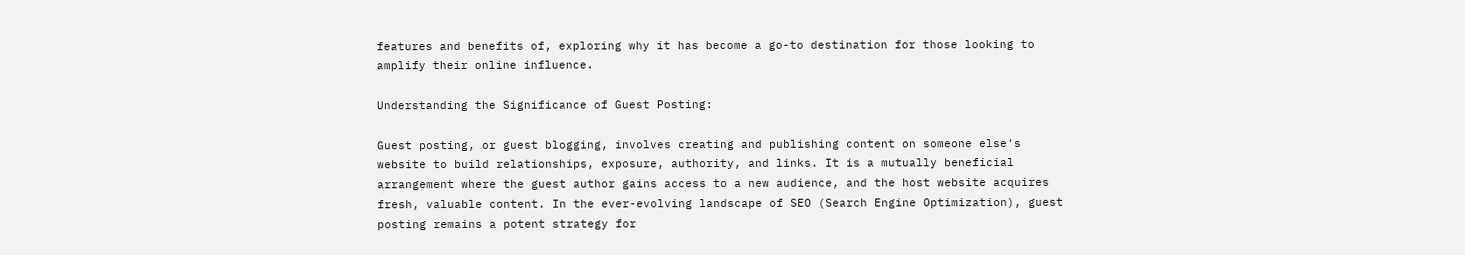features and benefits of, exploring why it has become a go-to destination for those looking to amplify their online influence.

Understanding the Significance of Guest Posting:

Guest posting, or guest blogging, involves creating and publishing content on someone else's website to build relationships, exposure, authority, and links. It is a mutually beneficial arrangement where the guest author gains access to a new audience, and the host website acquires fresh, valuable content. In the ever-evolving landscape of SEO (Search Engine Optimization), guest posting remains a potent strategy for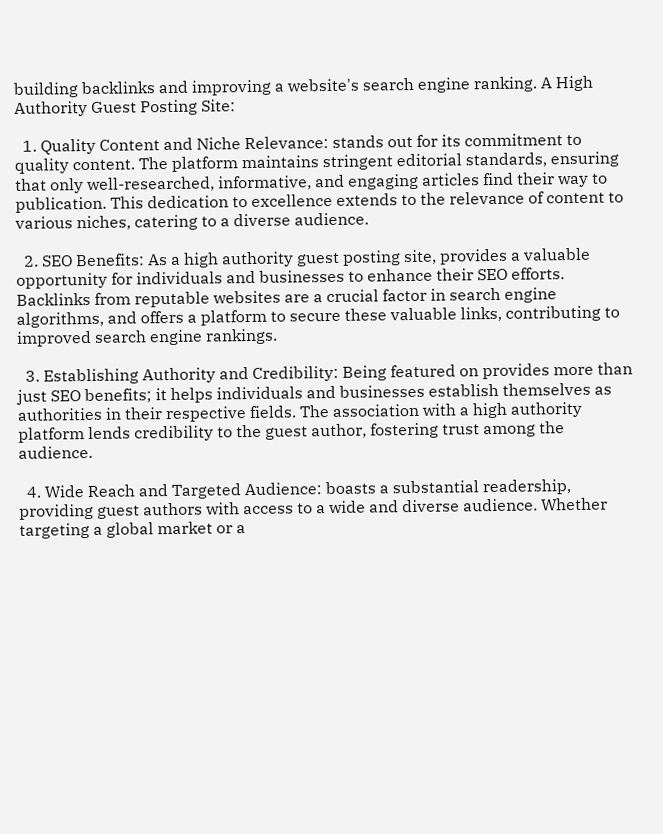building backlinks and improving a website's search engine ranking. A High Authority Guest Posting Site:

  1. Quality Content and Niche Relevance: stands out for its commitment to quality content. The platform maintains stringent editorial standards, ensuring that only well-researched, informative, and engaging articles find their way to publication. This dedication to excellence extends to the relevance of content to various niches, catering to a diverse audience.

  2. SEO Benefits: As a high authority guest posting site, provides a valuable opportunity for individuals and businesses to enhance their SEO efforts. Backlinks from reputable websites are a crucial factor in search engine algorithms, and offers a platform to secure these valuable links, contributing to improved search engine rankings.

  3. Establishing Authority and Credibility: Being featured on provides more than just SEO benefits; it helps individuals and businesses establish themselves as authorities in their respective fields. The association with a high authority platform lends credibility to the guest author, fostering trust among the audience.

  4. Wide Reach and Targeted Audience: boasts a substantial readership, providing guest authors with access to a wide and diverse audience. Whether targeting a global market or a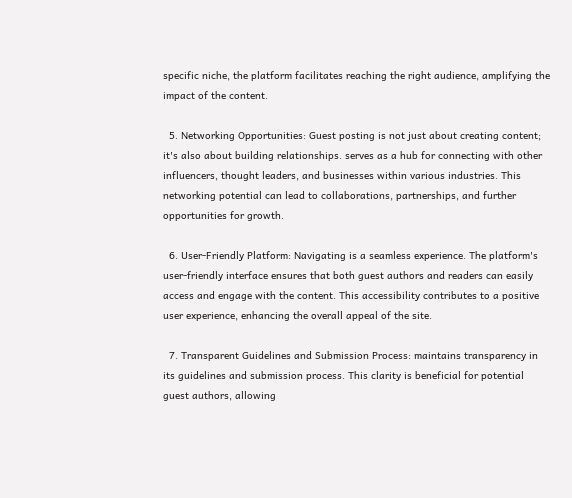specific niche, the platform facilitates reaching the right audience, amplifying the impact of the content.

  5. Networking Opportunities: Guest posting is not just about creating content; it's also about building relationships. serves as a hub for connecting with other influencers, thought leaders, and businesses within various industries. This networking potential can lead to collaborations, partnerships, and further opportunities for growth.

  6. User-Friendly Platform: Navigating is a seamless experience. The platform's user-friendly interface ensures that both guest authors and readers can easily access and engage with the content. This accessibility contributes to a positive user experience, enhancing the overall appeal of the site.

  7. Transparent Guidelines and Submission Process: maintains transparency in its guidelines and submission process. This clarity is beneficial for potential guest authors, allowing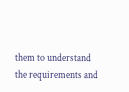them to understand the requirements and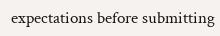expectations before submitting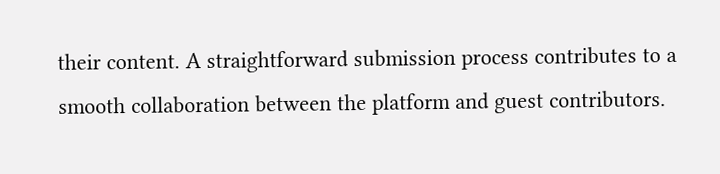their content. A straightforward submission process contributes to a smooth collaboration between the platform and guest contributors.